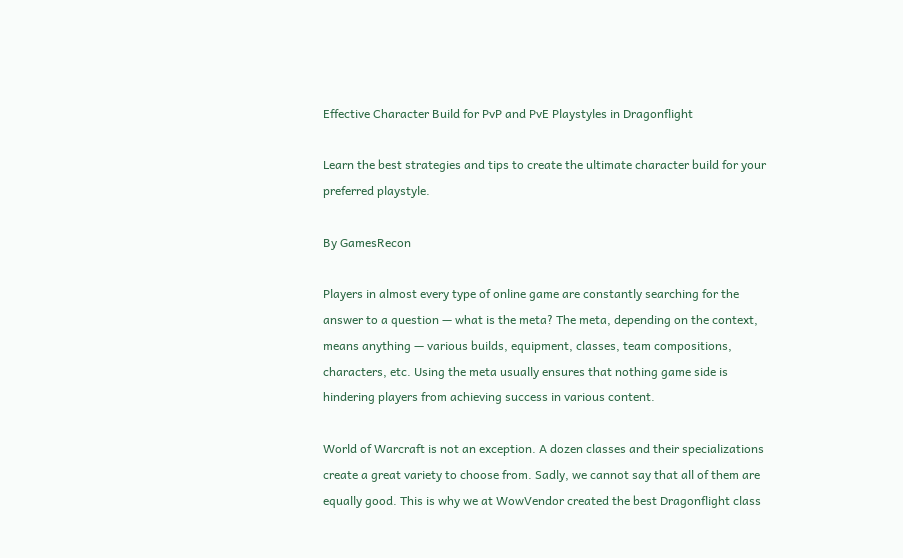Effective Character Build for PvP and PvE Playstyles in Dragonflight

Learn the best strategies and tips to create the ultimate character build for your preferred playstyle.

By GamesRecon

Players in almost every type of online game are constantly searching for the answer to a question — what is the meta? The meta, depending on the context, means anything — various builds, equipment, classes, team compositions, characters, etc. Using the meta usually ensures that nothing game side is hindering players from achieving success in various content.

World of Warcraft is not an exception. A dozen classes and their specializations create a great variety to choose from. Sadly, we cannot say that all of them are equally good. This is why we at WowVendor created the best Dragonflight class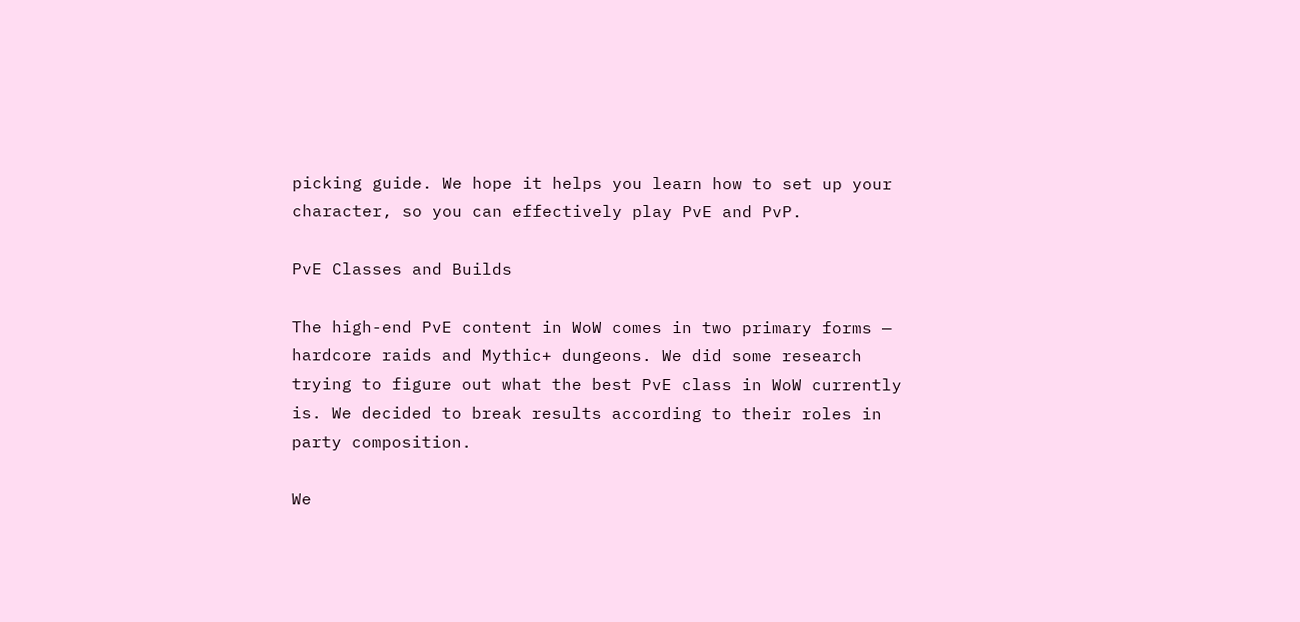picking guide. We hope it helps you learn how to set up your character, so you can effectively play PvE and PvP.

PvE Classes and Builds

The high-end PvE content in WoW comes in two primary forms — hardcore raids and Mythic+ dungeons. We did some research trying to figure out what the best PvE class in WoW currently is. We decided to break results according to their roles in party composition.

We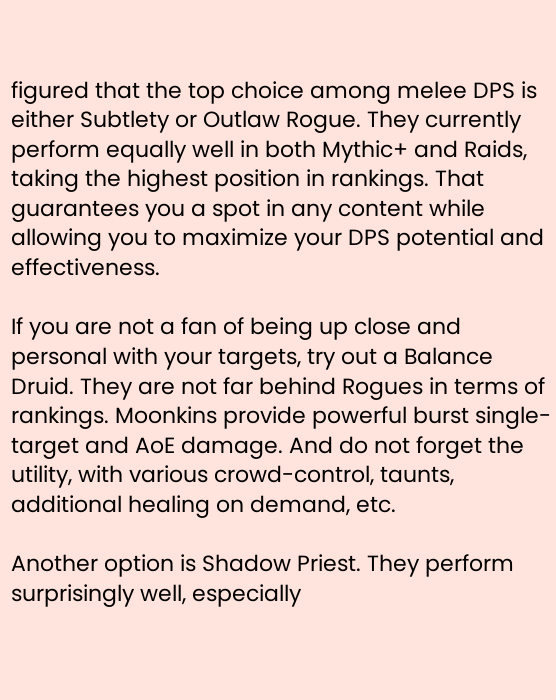figured that the top choice among melee DPS is either Subtlety or Outlaw Rogue. They currently perform equally well in both Mythic+ and Raids, taking the highest position in rankings. That guarantees you a spot in any content while allowing you to maximize your DPS potential and effectiveness.

If you are not a fan of being up close and personal with your targets, try out a Balance Druid. They are not far behind Rogues in terms of rankings. Moonkins provide powerful burst single-target and AoE damage. And do not forget the utility, with various crowd-control, taunts, additional healing on demand, etc.

Another option is Shadow Priest. They perform surprisingly well, especially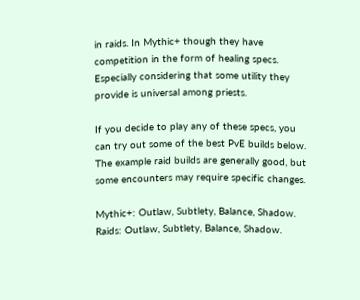in raids. In Mythic+ though they have competition in the form of healing specs. Especially considering that some utility they provide is universal among priests.

If you decide to play any of these specs, you can try out some of the best PvE builds below. The example raid builds are generally good, but some encounters may require specific changes.

Mythic+: Outlaw, Subtlety, Balance, Shadow.
Raids: Outlaw, Subtlety, Balance, Shadow.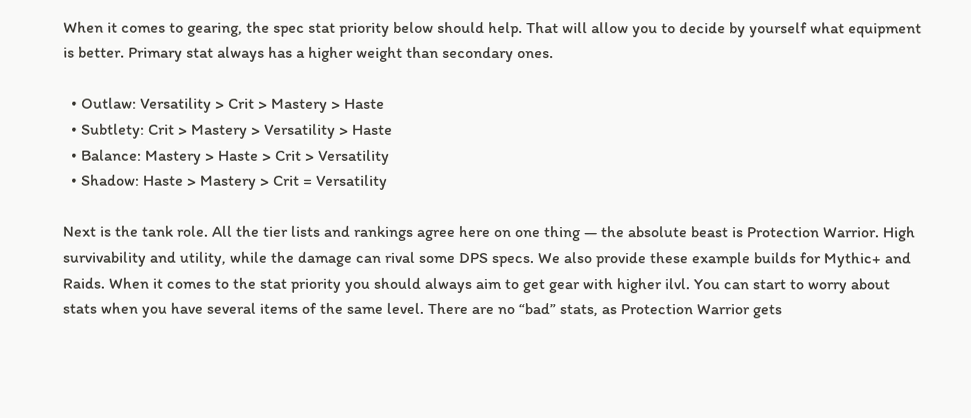When it comes to gearing, the spec stat priority below should help. That will allow you to decide by yourself what equipment is better. Primary stat always has a higher weight than secondary ones.

  • Outlaw: Versatility > Crit > Mastery > Haste
  • Subtlety: Crit > Mastery > Versatility > Haste
  • Balance: Mastery > Haste > Crit > Versatility
  • Shadow: Haste > Mastery > Crit = Versatility

Next is the tank role. All the tier lists and rankings agree here on one thing — the absolute beast is Protection Warrior. High survivability and utility, while the damage can rival some DPS specs. We also provide these example builds for Mythic+ and Raids. When it comes to the stat priority you should always aim to get gear with higher ilvl. You can start to worry about stats when you have several items of the same level. There are no “bad” stats, as Protection Warrior gets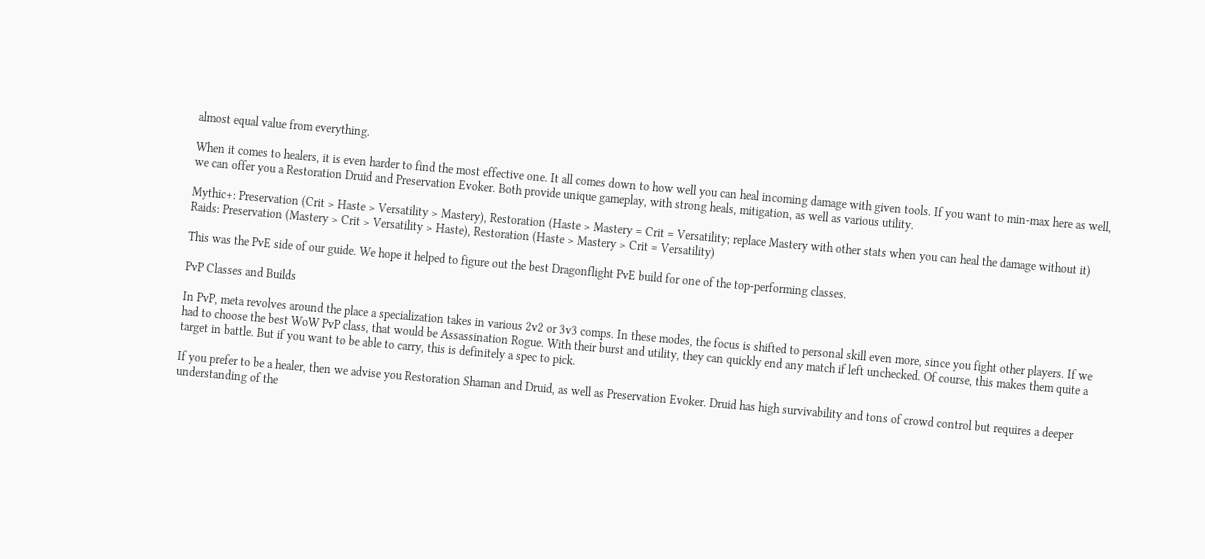almost equal value from everything.

When it comes to healers, it is even harder to find the most effective one. It all comes down to how well you can heal incoming damage with given tools. If you want to min-max here as well, we can offer you a Restoration Druid and Preservation Evoker. Both provide unique gameplay, with strong heals, mitigation, as well as various utility.

Mythic+: Preservation (Crit > Haste > Versatility > Mastery), Restoration (Haste > Mastery = Crit = Versatility; replace Mastery with other stats when you can heal the damage without it)
Raids: Preservation (Mastery > Crit > Versatility > Haste), Restoration (Haste > Mastery > Crit = Versatility)

This was the PvE side of our guide. We hope it helped to figure out the best Dragonflight PvE build for one of the top-performing classes.

PvP Classes and Builds

In PvP, meta revolves around the place a specialization takes in various 2v2 or 3v3 comps. In these modes, the focus is shifted to personal skill even more, since you fight other players. If we had to choose the best WoW PvP class, that would be Assassination Rogue. With their burst and utility, they can quickly end any match if left unchecked. Of course, this makes them quite a target in battle. But if you want to be able to carry, this is definitely a spec to pick.

If you prefer to be a healer, then we advise you Restoration Shaman and Druid, as well as Preservation Evoker. Druid has high survivability and tons of crowd control but requires a deeper understanding of the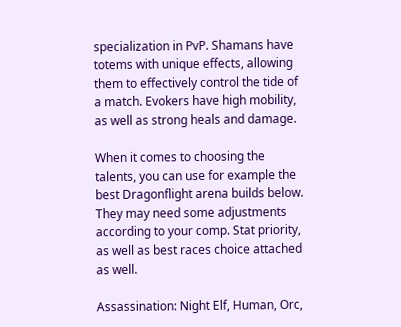specialization in PvP. Shamans have totems with unique effects, allowing them to effectively control the tide of a match. Evokers have high mobility, as well as strong heals and damage.

When it comes to choosing the talents, you can use for example the best Dragonflight arena builds below. They may need some adjustments according to your comp. Stat priority, as well as best races choice attached as well.

Assassination: Night Elf, Human, Orc,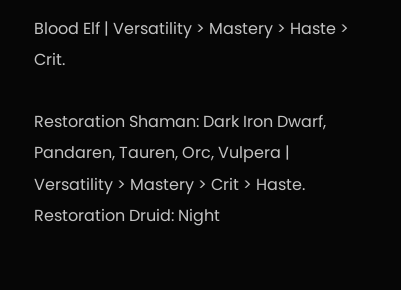Blood Elf | Versatility > Mastery > Haste > Crit.

Restoration Shaman: Dark Iron Dwarf, Pandaren, Tauren, Orc, Vulpera | Versatility > Mastery > Crit > Haste.
Restoration Druid: Night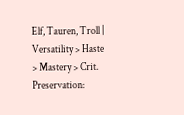Elf, Tauren, Troll | Versatility > Haste > Mastery > Crit.
Preservation: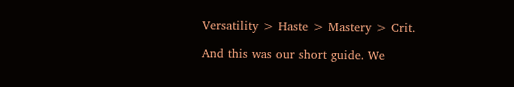Versatility > Haste > Mastery > Crit.

And this was our short guide. We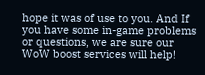hope it was of use to you. And If you have some in-game problems or questions, we are sure our WoW boost services will help!